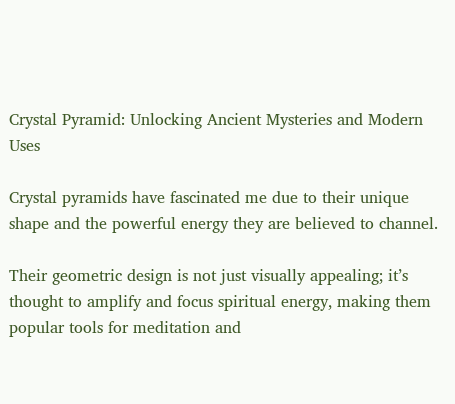Crystal Pyramid: Unlocking Ancient Mysteries and Modern Uses

Crystal pyramids have fascinated me due to their unique shape and the powerful energy they are believed to channel.

Their geometric design is not just visually appealing; it’s thought to amplify and focus spiritual energy, making them popular tools for meditation and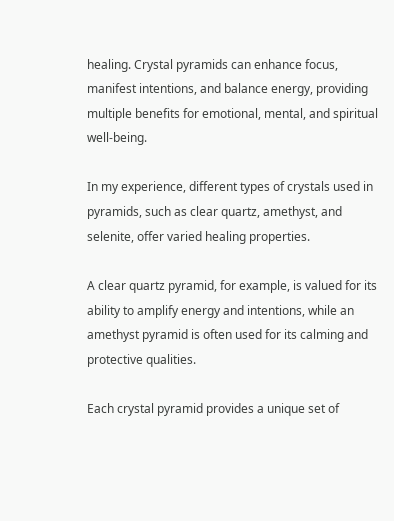healing. Crystal pyramids can enhance focus, manifest intentions, and balance energy, providing multiple benefits for emotional, mental, and spiritual well-being.

In my experience, different types of crystals used in pyramids, such as clear quartz, amethyst, and selenite, offer varied healing properties.

A clear quartz pyramid, for example, is valued for its ability to amplify energy and intentions, while an amethyst pyramid is often used for its calming and protective qualities.

Each crystal pyramid provides a unique set of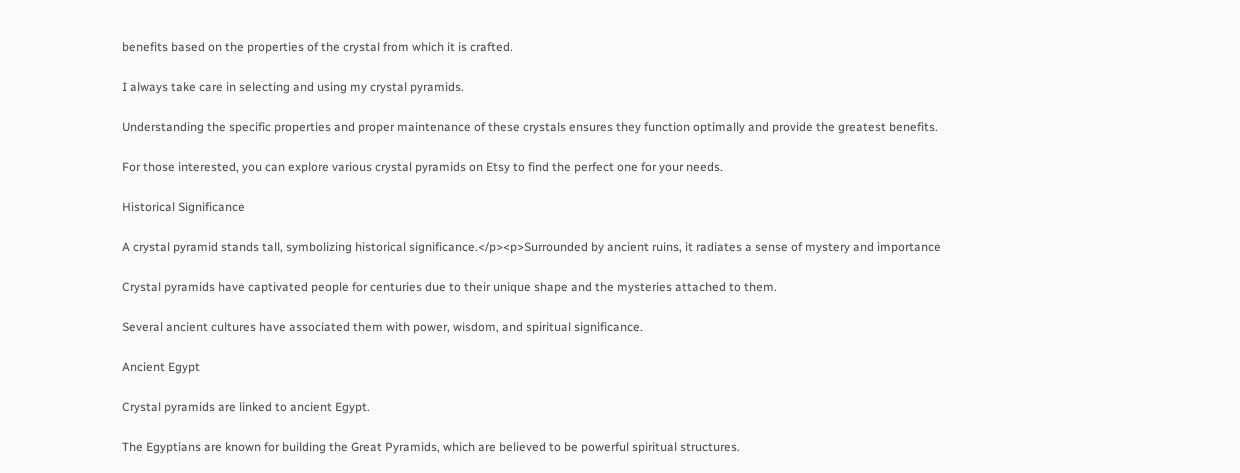benefits based on the properties of the crystal from which it is crafted.

I always take care in selecting and using my crystal pyramids.

Understanding the specific properties and proper maintenance of these crystals ensures they function optimally and provide the greatest benefits.

For those interested, you can explore various crystal pyramids on Etsy to find the perfect one for your needs.

Historical Significance

A crystal pyramid stands tall, symbolizing historical significance.</p><p>Surrounded by ancient ruins, it radiates a sense of mystery and importance

Crystal pyramids have captivated people for centuries due to their unique shape and the mysteries attached to them.

Several ancient cultures have associated them with power, wisdom, and spiritual significance.

Ancient Egypt

Crystal pyramids are linked to ancient Egypt.

The Egyptians are known for building the Great Pyramids, which are believed to be powerful spiritual structures.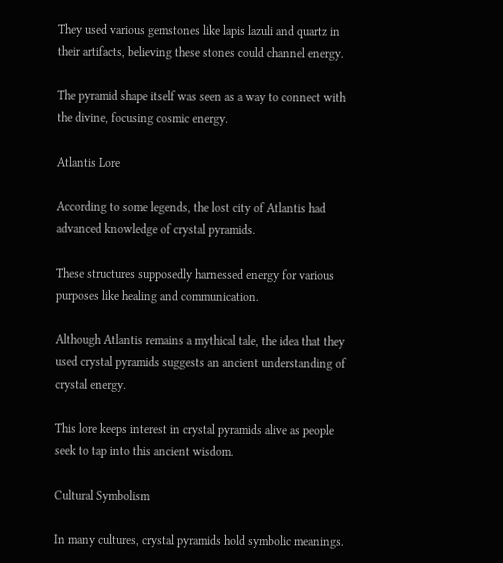They used various gemstones like lapis lazuli and quartz in their artifacts, believing these stones could channel energy.

The pyramid shape itself was seen as a way to connect with the divine, focusing cosmic energy.

Atlantis Lore

According to some legends, the lost city of Atlantis had advanced knowledge of crystal pyramids.

These structures supposedly harnessed energy for various purposes like healing and communication.

Although Atlantis remains a mythical tale, the idea that they used crystal pyramids suggests an ancient understanding of crystal energy.

This lore keeps interest in crystal pyramids alive as people seek to tap into this ancient wisdom.

Cultural Symbolism

In many cultures, crystal pyramids hold symbolic meanings.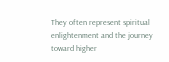They often represent spiritual enlightenment and the journey toward higher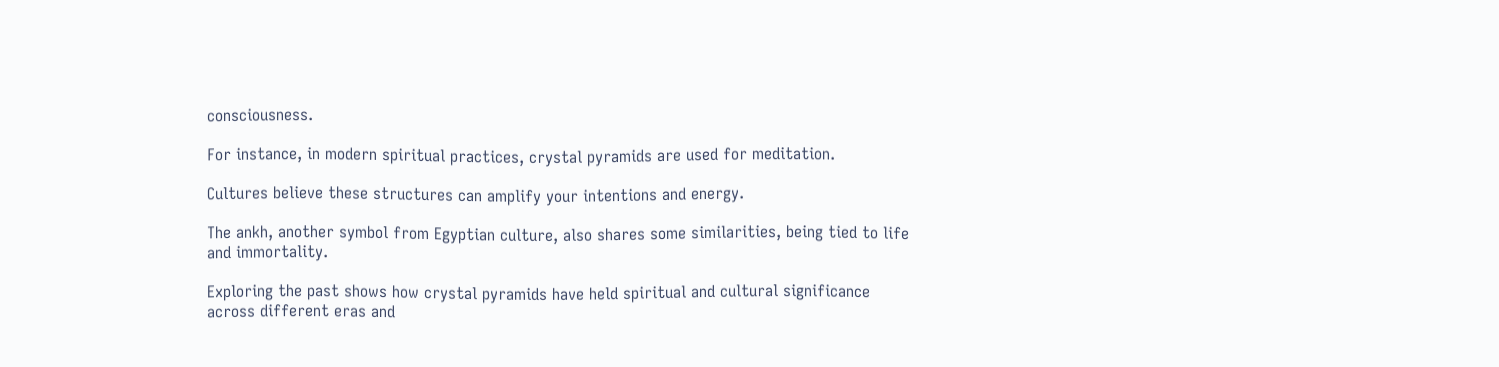consciousness.

For instance, in modern spiritual practices, crystal pyramids are used for meditation.

Cultures believe these structures can amplify your intentions and energy.

The ankh, another symbol from Egyptian culture, also shares some similarities, being tied to life and immortality.

Exploring the past shows how crystal pyramids have held spiritual and cultural significance across different eras and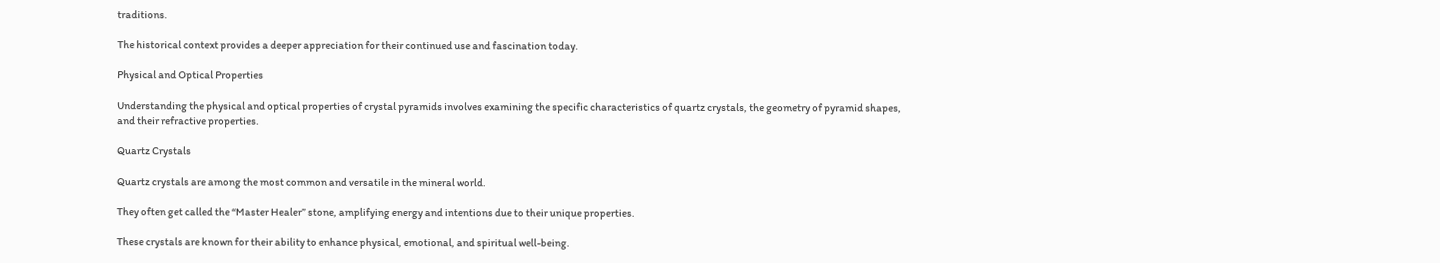traditions.

The historical context provides a deeper appreciation for their continued use and fascination today.

Physical and Optical Properties

Understanding the physical and optical properties of crystal pyramids involves examining the specific characteristics of quartz crystals, the geometry of pyramid shapes, and their refractive properties.

Quartz Crystals

Quartz crystals are among the most common and versatile in the mineral world.

They often get called the “Master Healer” stone, amplifying energy and intentions due to their unique properties.

These crystals are known for their ability to enhance physical, emotional, and spiritual well-being.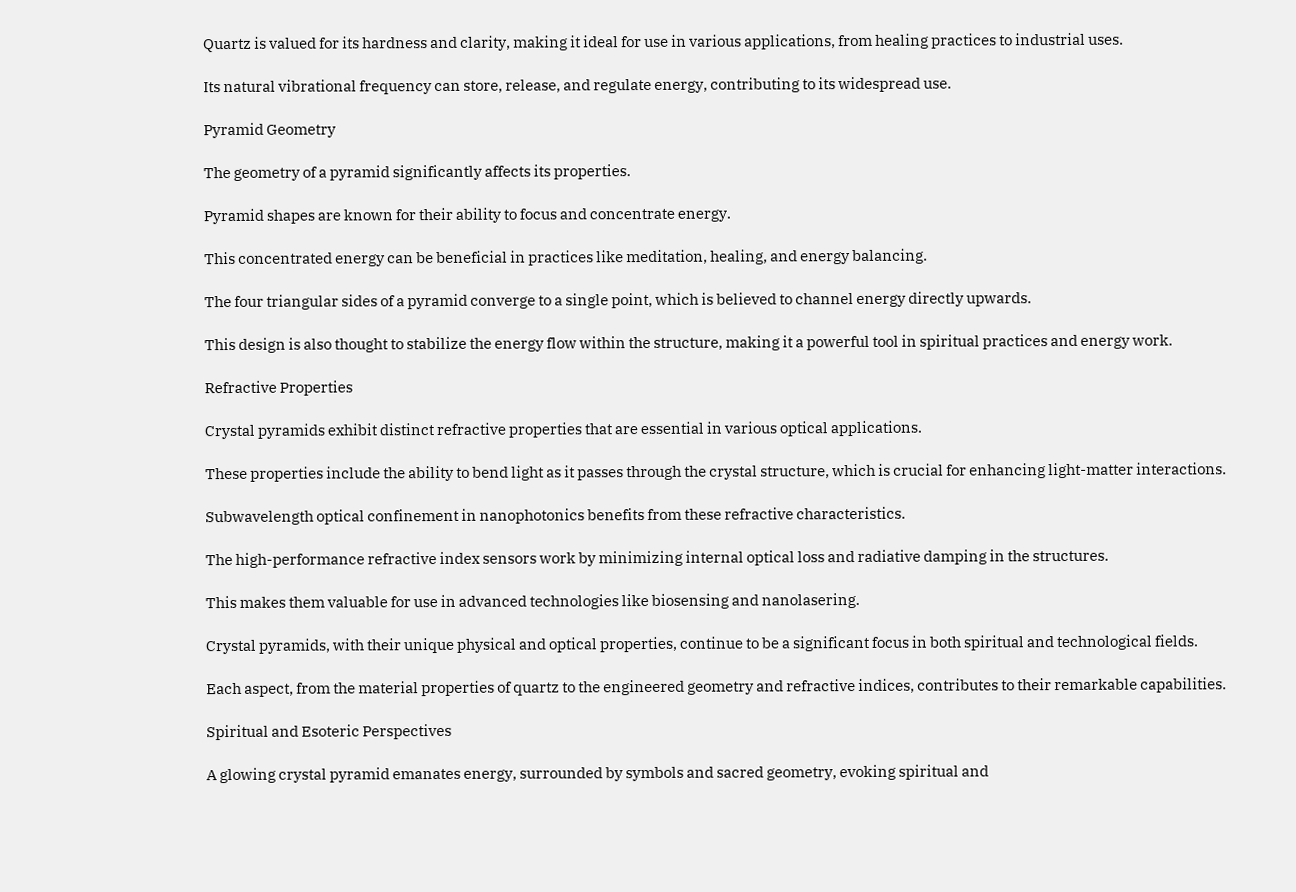Quartz is valued for its hardness and clarity, making it ideal for use in various applications, from healing practices to industrial uses.

Its natural vibrational frequency can store, release, and regulate energy, contributing to its widespread use.

Pyramid Geometry

The geometry of a pyramid significantly affects its properties.

Pyramid shapes are known for their ability to focus and concentrate energy.

This concentrated energy can be beneficial in practices like meditation, healing, and energy balancing.

The four triangular sides of a pyramid converge to a single point, which is believed to channel energy directly upwards.

This design is also thought to stabilize the energy flow within the structure, making it a powerful tool in spiritual practices and energy work.

Refractive Properties

Crystal pyramids exhibit distinct refractive properties that are essential in various optical applications.

These properties include the ability to bend light as it passes through the crystal structure, which is crucial for enhancing light-matter interactions.

Subwavelength optical confinement in nanophotonics benefits from these refractive characteristics.

The high-performance refractive index sensors work by minimizing internal optical loss and radiative damping in the structures.

This makes them valuable for use in advanced technologies like biosensing and nanolasering.

Crystal pyramids, with their unique physical and optical properties, continue to be a significant focus in both spiritual and technological fields.

Each aspect, from the material properties of quartz to the engineered geometry and refractive indices, contributes to their remarkable capabilities.

Spiritual and Esoteric Perspectives

A glowing crystal pyramid emanates energy, surrounded by symbols and sacred geometry, evoking spiritual and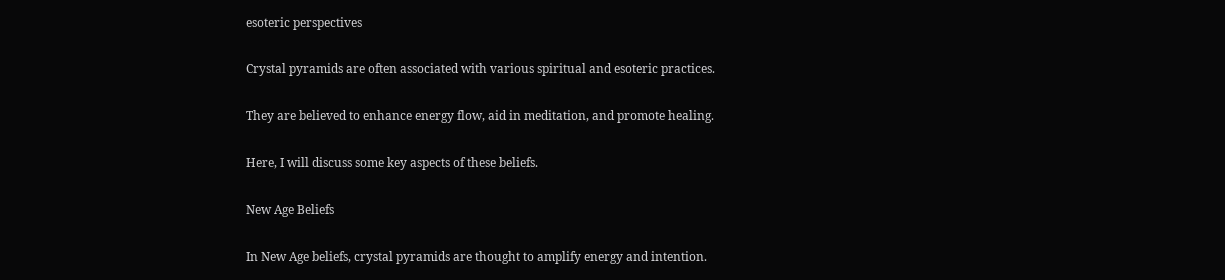esoteric perspectives

Crystal pyramids are often associated with various spiritual and esoteric practices.

They are believed to enhance energy flow, aid in meditation, and promote healing.

Here, I will discuss some key aspects of these beliefs.

New Age Beliefs

In New Age beliefs, crystal pyramids are thought to amplify energy and intention.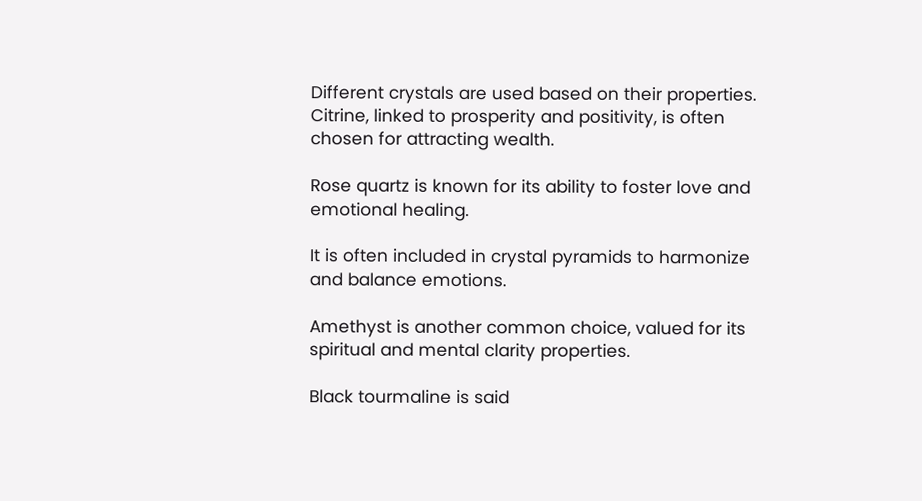Different crystals are used based on their properties. Citrine, linked to prosperity and positivity, is often chosen for attracting wealth.

Rose quartz is known for its ability to foster love and emotional healing.

It is often included in crystal pyramids to harmonize and balance emotions.

Amethyst is another common choice, valued for its spiritual and mental clarity properties.

Black tourmaline is said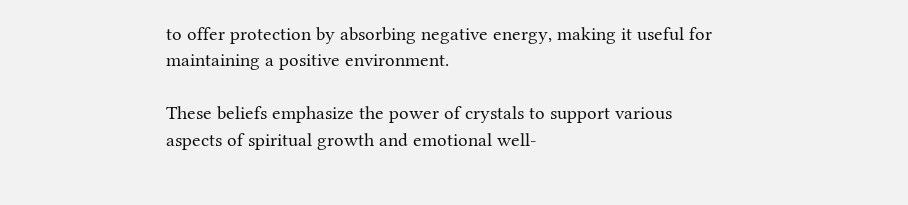to offer protection by absorbing negative energy, making it useful for maintaining a positive environment.

These beliefs emphasize the power of crystals to support various aspects of spiritual growth and emotional well-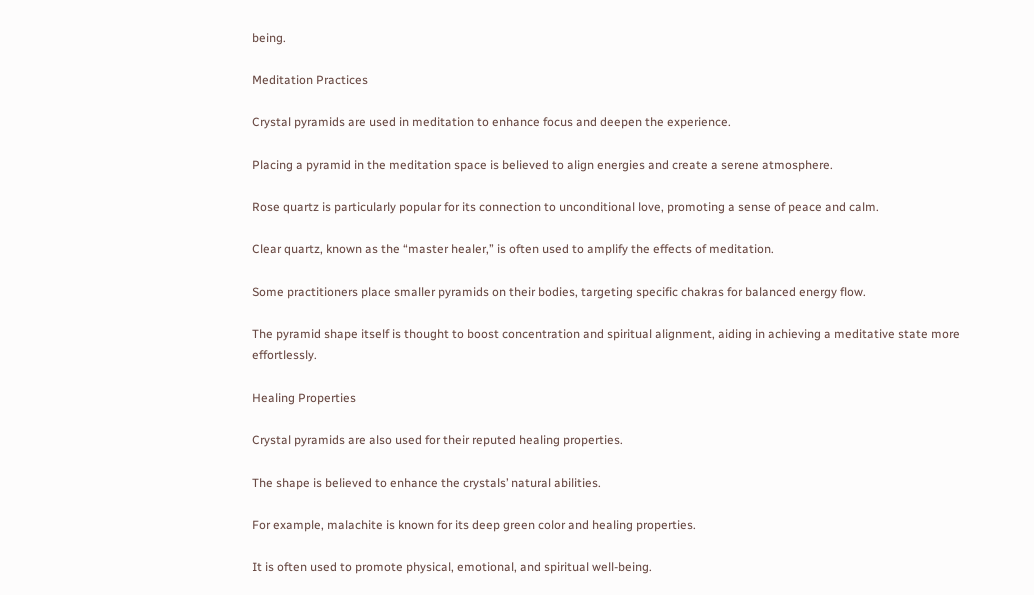being.

Meditation Practices

Crystal pyramids are used in meditation to enhance focus and deepen the experience.

Placing a pyramid in the meditation space is believed to align energies and create a serene atmosphere.

Rose quartz is particularly popular for its connection to unconditional love, promoting a sense of peace and calm.

Clear quartz, known as the “master healer,” is often used to amplify the effects of meditation.

Some practitioners place smaller pyramids on their bodies, targeting specific chakras for balanced energy flow.

The pyramid shape itself is thought to boost concentration and spiritual alignment, aiding in achieving a meditative state more effortlessly.

Healing Properties

Crystal pyramids are also used for their reputed healing properties.

The shape is believed to enhance the crystals’ natural abilities.

For example, malachite is known for its deep green color and healing properties.

It is often used to promote physical, emotional, and spiritual well-being.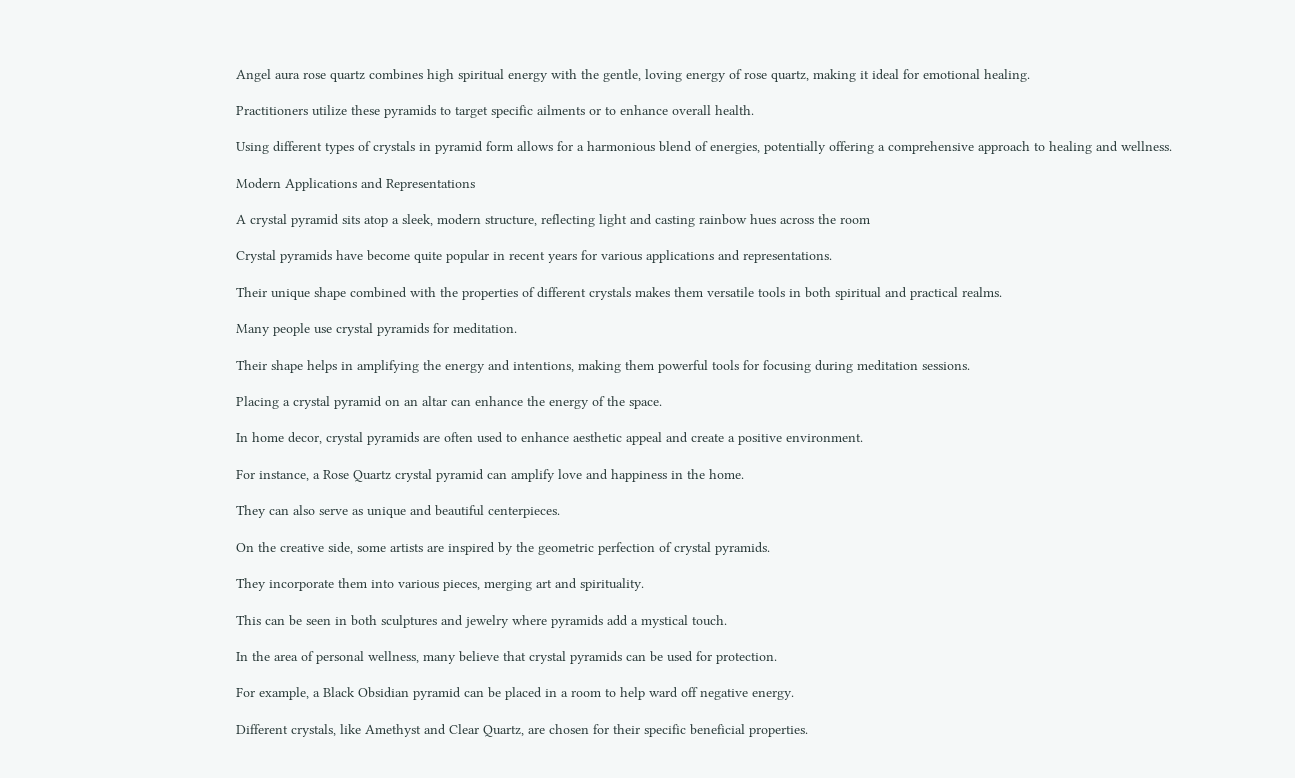Angel aura rose quartz combines high spiritual energy with the gentle, loving energy of rose quartz, making it ideal for emotional healing.

Practitioners utilize these pyramids to target specific ailments or to enhance overall health.

Using different types of crystals in pyramid form allows for a harmonious blend of energies, potentially offering a comprehensive approach to healing and wellness.

Modern Applications and Representations

A crystal pyramid sits atop a sleek, modern structure, reflecting light and casting rainbow hues across the room

Crystal pyramids have become quite popular in recent years for various applications and representations.

Their unique shape combined with the properties of different crystals makes them versatile tools in both spiritual and practical realms.

Many people use crystal pyramids for meditation.

Their shape helps in amplifying the energy and intentions, making them powerful tools for focusing during meditation sessions.

Placing a crystal pyramid on an altar can enhance the energy of the space.

In home decor, crystal pyramids are often used to enhance aesthetic appeal and create a positive environment.

For instance, a Rose Quartz crystal pyramid can amplify love and happiness in the home.

They can also serve as unique and beautiful centerpieces.

On the creative side, some artists are inspired by the geometric perfection of crystal pyramids.

They incorporate them into various pieces, merging art and spirituality.

This can be seen in both sculptures and jewelry where pyramids add a mystical touch.

In the area of personal wellness, many believe that crystal pyramids can be used for protection.

For example, a Black Obsidian pyramid can be placed in a room to help ward off negative energy.

Different crystals, like Amethyst and Clear Quartz, are chosen for their specific beneficial properties.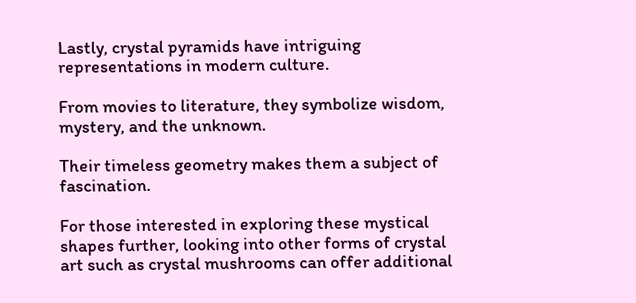Lastly, crystal pyramids have intriguing representations in modern culture.

From movies to literature, they symbolize wisdom, mystery, and the unknown.

Their timeless geometry makes them a subject of fascination.

For those interested in exploring these mystical shapes further, looking into other forms of crystal art such as crystal mushrooms can offer additional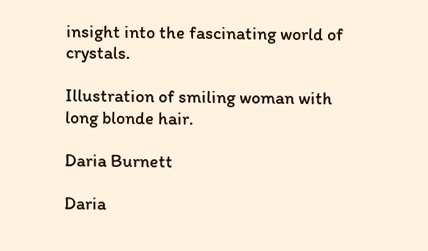insight into the fascinating world of crystals.

Illustration of smiling woman with long blonde hair.

Daria Burnett

Daria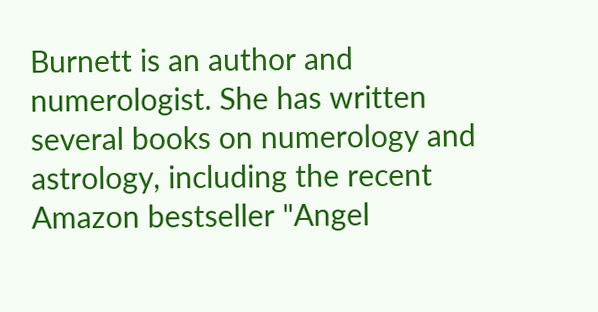Burnett is an author and numerologist. She has written several books on numerology and astrology, including the recent Amazon bestseller "Angel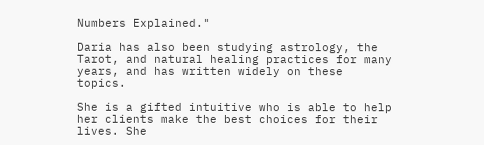Numbers Explained."

Daria has also been studying astrology, the Tarot, and natural healing practices for many years, and has written widely on these topics.

She is a gifted intuitive who is able to help her clients make the best choices for their lives. She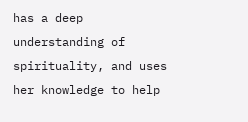has a deep understanding of spirituality, and uses her knowledge to help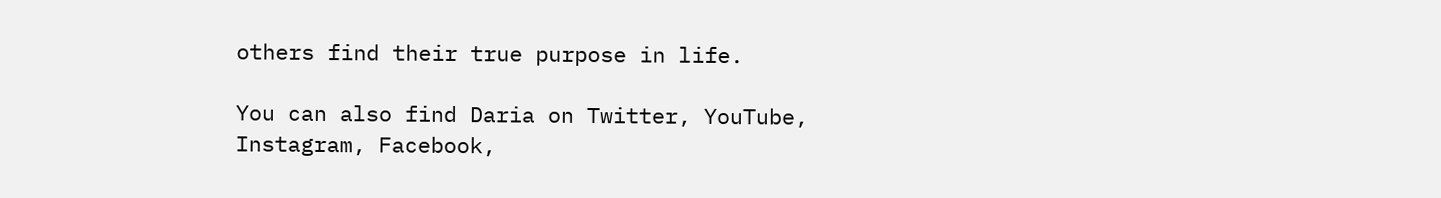others find their true purpose in life.

You can also find Daria on Twitter, YouTube, Instagram, Facebook,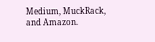Medium, MuckRack, and Amazon.